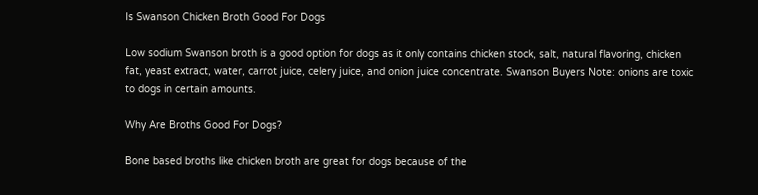Is Swanson Chicken Broth Good For Dogs

Low sodium Swanson broth is a good option for dogs as it only contains chicken stock, salt, natural flavoring, chicken fat, yeast extract, water, carrot juice, celery juice, and onion juice concentrate. Swanson Buyers Note: onions are toxic to dogs in certain amounts.

Why Are Broths Good For Dogs?

Bone based broths like chicken broth are great for dogs because of the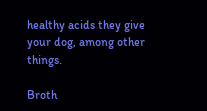healthy acids they give your dog, among other things.

Broth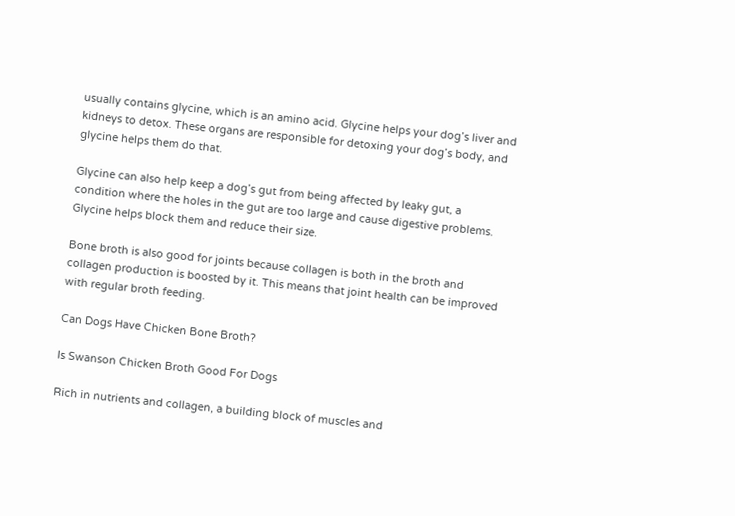usually contains glycine, which is an amino acid. Glycine helps your dog’s liver and kidneys to detox. These organs are responsible for detoxing your dog’s body, and glycine helps them do that.

Glycine can also help keep a dog’s gut from being affected by leaky gut, a condition where the holes in the gut are too large and cause digestive problems. Glycine helps block them and reduce their size.

Bone broth is also good for joints because collagen is both in the broth and collagen production is boosted by it. This means that joint health can be improved with regular broth feeding.

Can Dogs Have Chicken Bone Broth?

Is Swanson Chicken Broth Good For Dogs

Rich in nutrients and collagen, a building block of muscles and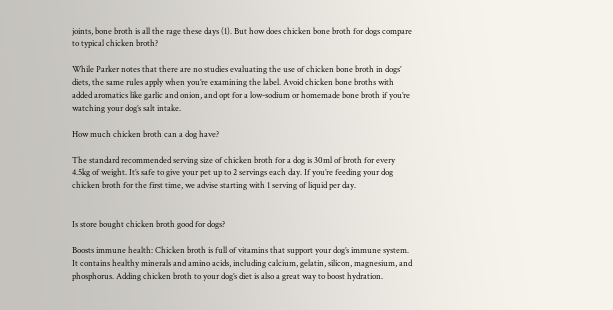joints, bone broth is all the rage these days (1). But how does chicken bone broth for dogs compare to typical chicken broth?

While Parker notes that there are no studies evaluating the use of chicken bone broth in dogs’ diets, the same rules apply when you’re examining the label. Avoid chicken bone broths with added aromatics like garlic and onion, and opt for a low-sodium or homemade bone broth if you’re watching your dog’s salt intake.

How much chicken broth can a dog have?

The standard recommended serving size of chicken broth for a dog is 30ml of broth for every 4.5kg of weight. It’s safe to give your pet up to 2 servings each day. If you’re feeding your dog chicken broth for the first time, we advise starting with 1 serving of liquid per day.


Is store bought chicken broth good for dogs?

Boosts immune health: Chicken broth is full of vitamins that support your dog’s immune system. It contains healthy minerals and amino acids, including calcium, gelatin, silicon, magnesium, and phosphorus. Adding chicken broth to your dog’s diet is also a great way to boost hydration.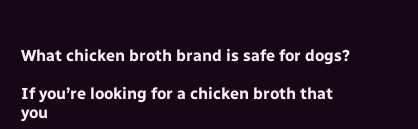What chicken broth brand is safe for dogs?

If you’re looking for a chicken broth that you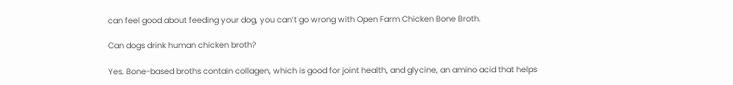can feel good about feeding your dog, you can’t go wrong with Open Farm Chicken Bone Broth.

Can dogs drink human chicken broth?

Yes. Bone-based broths contain collagen, which is good for joint health, and glycine, an amino acid that helps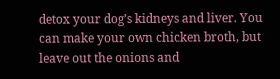detox your dog’s kidneys and liver. You can make your own chicken broth, but leave out the onions and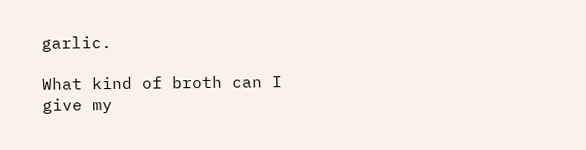garlic.

What kind of broth can I give my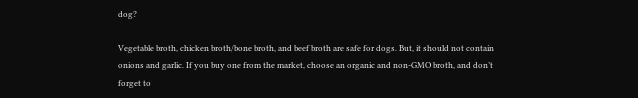dog?

Vegetable broth, chicken broth/bone broth, and beef broth are safe for dogs. But, it should not contain onions and garlic. If you buy one from the market, choose an organic and non-GMO broth, and don’t forget to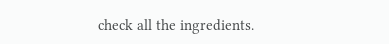check all the ingredients.